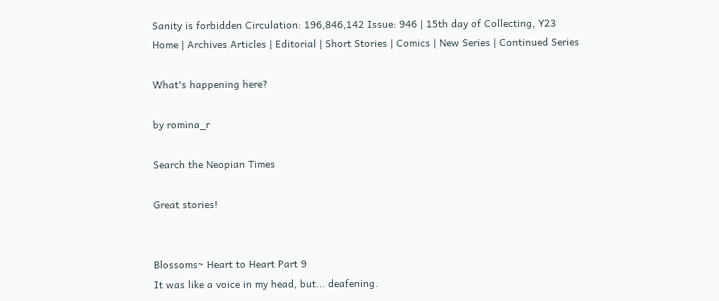Sanity is forbidden Circulation: 196,846,142 Issue: 946 | 15th day of Collecting, Y23
Home | Archives Articles | Editorial | Short Stories | Comics | New Series | Continued Series

What's happening here?

by romina_r

Search the Neopian Times

Great stories!


Blossoms~ Heart to Heart Part 9
It was like a voice in my head, but... deafening.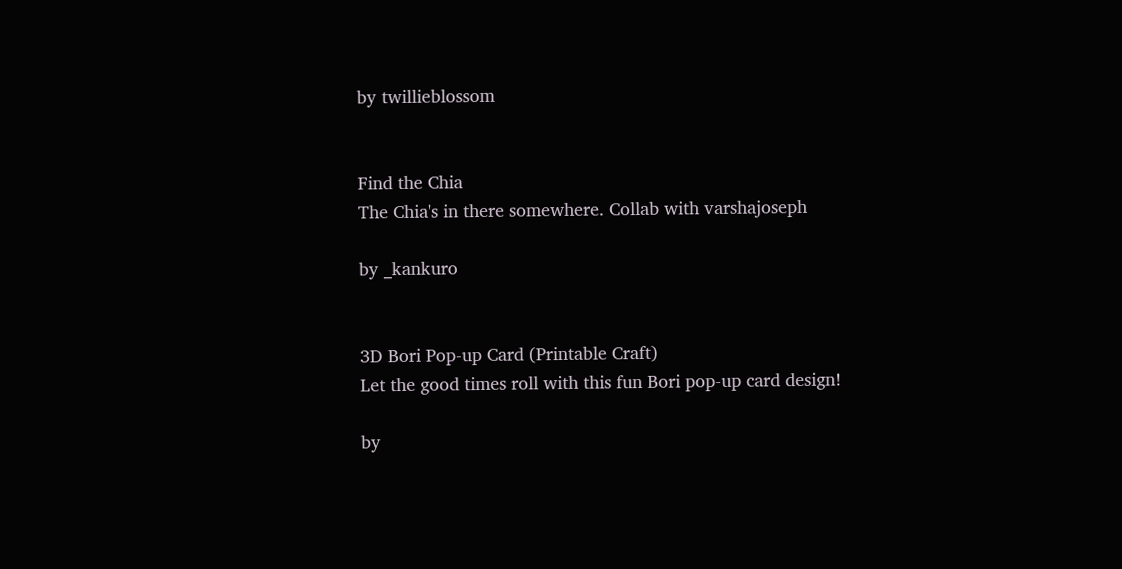by twillieblossom


Find the Chia
The Chia's in there somewhere. Collab with varshajoseph

by _kankuro


3D Bori Pop-up Card (Printable Craft)
Let the good times roll with this fun Bori pop-up card design!

by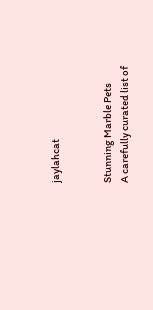jaylahcat


Stunning Marble Pets
A carefully curated list of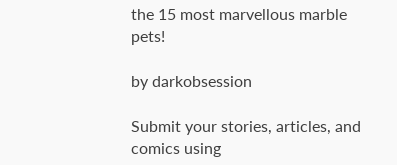the 15 most marvellous marble pets!

by darkobsession

Submit your stories, articles, and comics using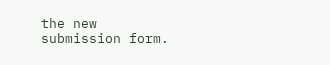the new submission form.